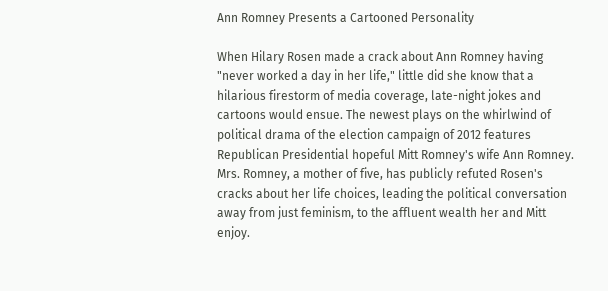Ann Romney Presents a Cartooned Personality

When Hilary Rosen made a crack about Ann Romney having "never worked a day in her life," little did she know that a hilarious firestorm of media coverage, late-night jokes and cartoons would ensue. The newest plays on the whirlwind of political drama of the election campaign of 2012 features Republican Presidential hopeful Mitt Romney's wife Ann Romney. Mrs. Romney, a mother of five, has publicly refuted Rosen's cracks about her life choices, leading the political conversation away from just feminism, to the affluent wealth her and Mitt enjoy.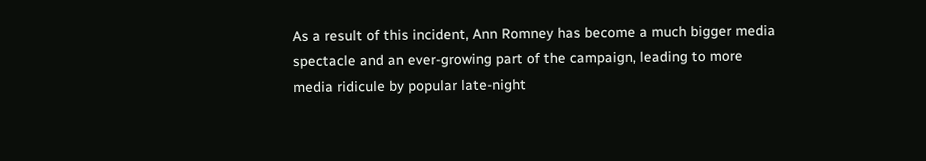As a result of this incident, Ann Romney has become a much bigger media spectacle and an ever-growing part of the campaign, leading to more media ridicule by popular late-night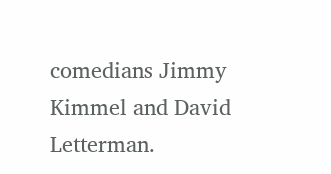comedians Jimmy Kimmel and David Letterman.